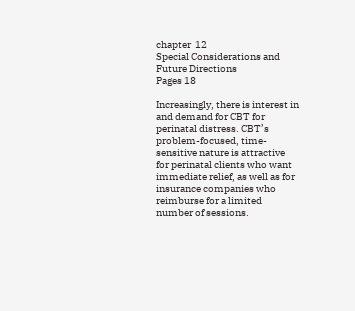chapter  12
Special Considerations and Future Directions
Pages 18

Increasingly, there is interest in and demand for CBT for perinatal distress. CBT’s problem-focused, time-sensitive nature is attractive for perinatal clients who want immediate relief, as well as for insurance companies who reimburse for a limited number of sessions.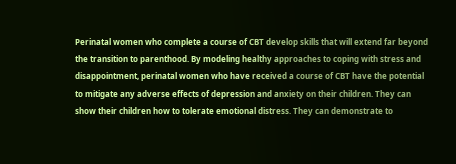Perinatal women who complete a course of CBT develop skills that will extend far beyond the transition to parenthood. By modeling healthy approaches to coping with stress and disappointment, perinatal women who have received a course of CBT have the potential to mitigate any adverse effects of depression and anxiety on their children. They can show their children how to tolerate emotional distress. They can demonstrate to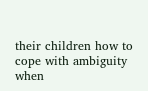their children how to cope with ambiguity when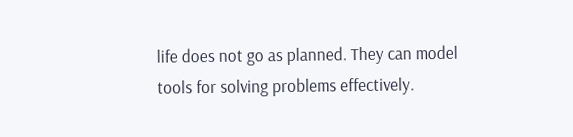life does not go as planned. They can model tools for solving problems effectively.